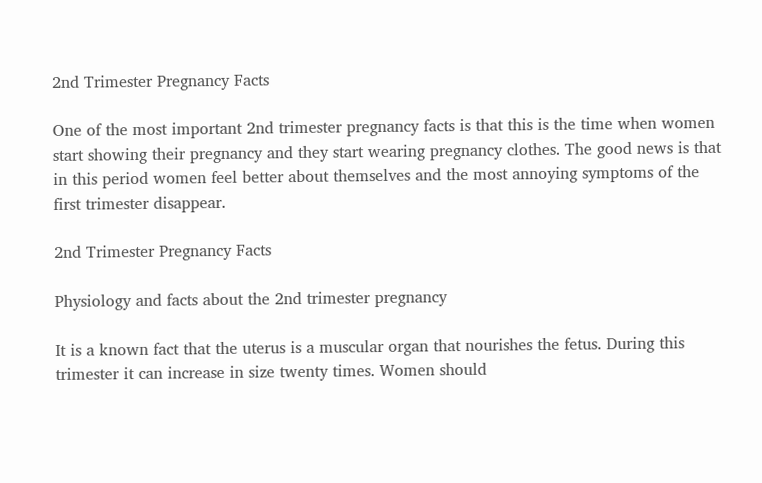2nd Trimester Pregnancy Facts

One of the most important 2nd trimester pregnancy facts is that this is the time when women start showing their pregnancy and they start wearing pregnancy clothes. The good news is that in this period women feel better about themselves and the most annoying symptoms of the first trimester disappear.

2nd Trimester Pregnancy Facts

Physiology and facts about the 2nd trimester pregnancy

It is a known fact that the uterus is a muscular organ that nourishes the fetus. During this trimester it can increase in size twenty times. Women should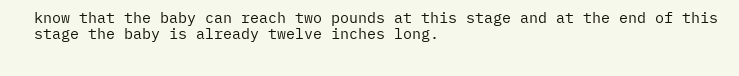know that the baby can reach two pounds at this stage and at the end of this stage the baby is already twelve inches long.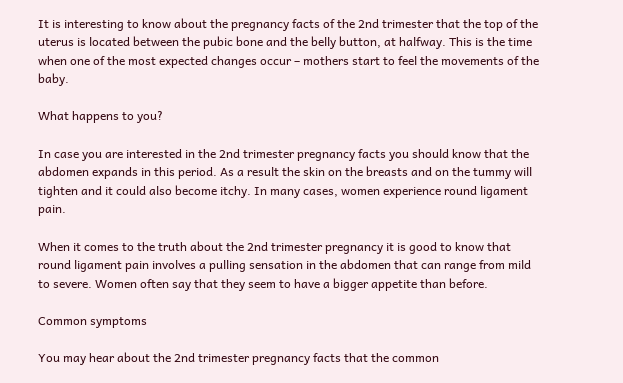It is interesting to know about the pregnancy facts of the 2nd trimester that the top of the uterus is located between the pubic bone and the belly button, at halfway. This is the time when one of the most expected changes occur – mothers start to feel the movements of the baby.

What happens to you?

In case you are interested in the 2nd trimester pregnancy facts you should know that the abdomen expands in this period. As a result the skin on the breasts and on the tummy will tighten and it could also become itchy. In many cases, women experience round ligament pain.

When it comes to the truth about the 2nd trimester pregnancy it is good to know that round ligament pain involves a pulling sensation in the abdomen that can range from mild to severe. Women often say that they seem to have a bigger appetite than before.

Common symptoms

You may hear about the 2nd trimester pregnancy facts that the common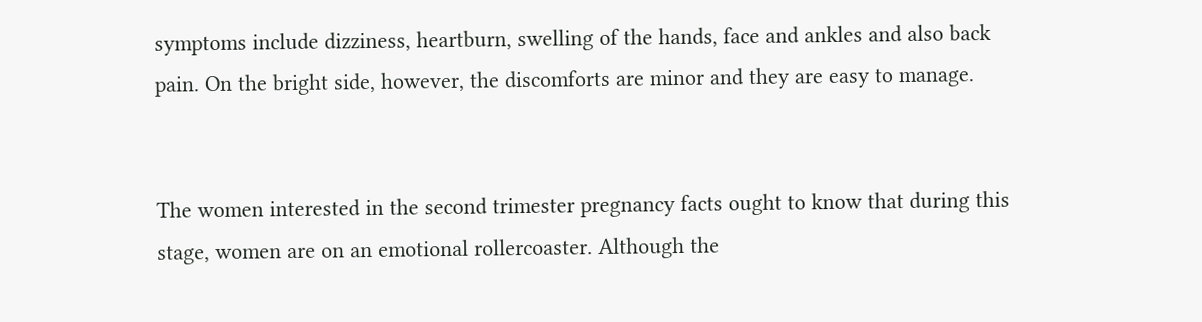symptoms include dizziness, heartburn, swelling of the hands, face and ankles and also back pain. On the bright side, however, the discomforts are minor and they are easy to manage.


The women interested in the second trimester pregnancy facts ought to know that during this stage, women are on an emotional rollercoaster. Although the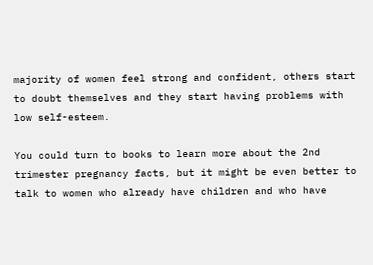majority of women feel strong and confident, others start to doubt themselves and they start having problems with low self-esteem.

You could turn to books to learn more about the 2nd trimester pregnancy facts, but it might be even better to talk to women who already have children and who have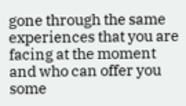gone through the same experiences that you are facing at the moment and who can offer you some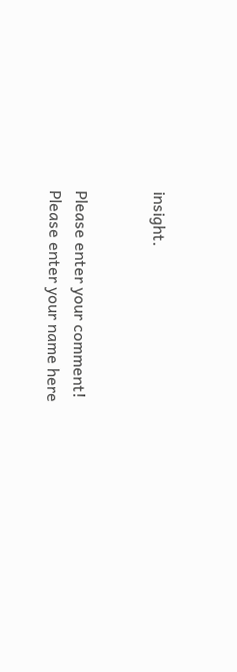insight.


Please enter your comment!
Please enter your name here